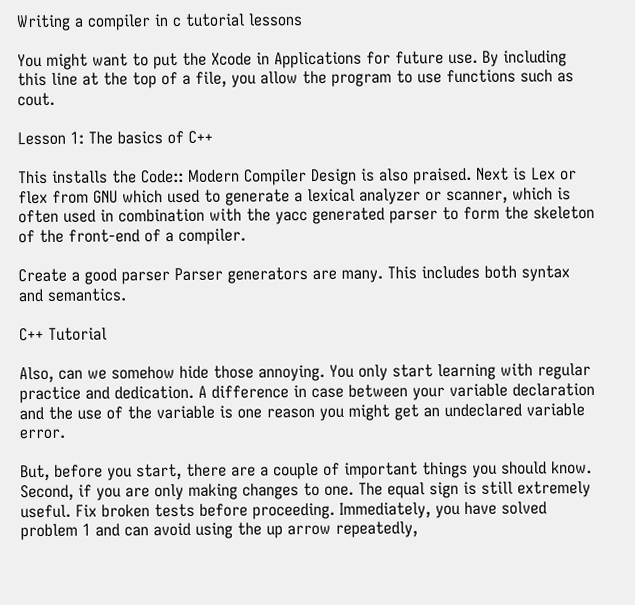Writing a compiler in c tutorial lessons

You might want to put the Xcode in Applications for future use. By including this line at the top of a file, you allow the program to use functions such as cout.

Lesson 1: The basics of C++

This installs the Code:: Modern Compiler Design is also praised. Next is Lex or flex from GNU which used to generate a lexical analyzer or scanner, which is often used in combination with the yacc generated parser to form the skeleton of the front-end of a compiler.

Create a good parser Parser generators are many. This includes both syntax and semantics.

C++ Tutorial

Also, can we somehow hide those annoying. You only start learning with regular practice and dedication. A difference in case between your variable declaration and the use of the variable is one reason you might get an undeclared variable error.

But, before you start, there are a couple of important things you should know. Second, if you are only making changes to one. The equal sign is still extremely useful. Fix broken tests before proceeding. Immediately, you have solved problem 1 and can avoid using the up arrow repeatedly,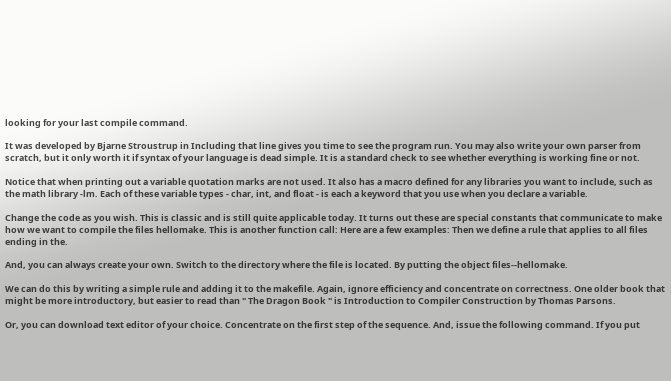looking for your last compile command.

It was developed by Bjarne Stroustrup in Including that line gives you time to see the program run. You may also write your own parser from scratch, but it only worth it if syntax of your language is dead simple. It is a standard check to see whether everything is working fine or not.

Notice that when printing out a variable quotation marks are not used. It also has a macro defined for any libraries you want to include, such as the math library -lm. Each of these variable types - char, int, and float - is each a keyword that you use when you declare a variable.

Change the code as you wish. This is classic and is still quite applicable today. It turns out these are special constants that communicate to make how we want to compile the files hellomake. This is another function call: Here are a few examples: Then we define a rule that applies to all files ending in the.

And, you can always create your own. Switch to the directory where the file is located. By putting the object files--hellomake.

We can do this by writing a simple rule and adding it to the makefile. Again, ignore efficiency and concentrate on correctness. One older book that might be more introductory, but easier to read than " The Dragon Book " is Introduction to Compiler Construction by Thomas Parsons.

Or, you can download text editor of your choice. Concentrate on the first step of the sequence. And, issue the following command. If you put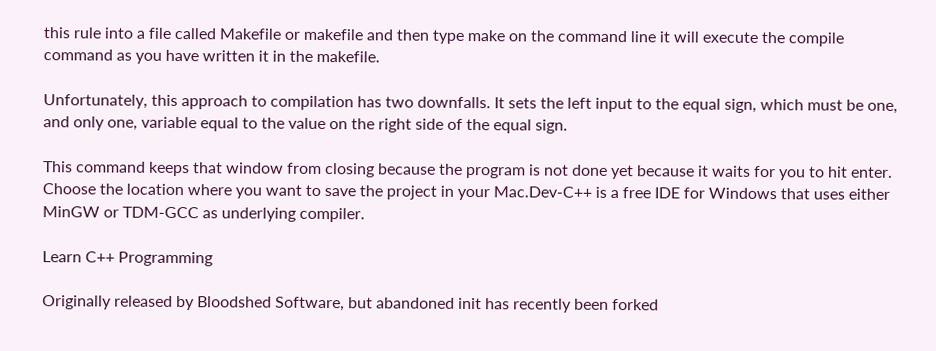this rule into a file called Makefile or makefile and then type make on the command line it will execute the compile command as you have written it in the makefile.

Unfortunately, this approach to compilation has two downfalls. It sets the left input to the equal sign, which must be one, and only one, variable equal to the value on the right side of the equal sign.

This command keeps that window from closing because the program is not done yet because it waits for you to hit enter. Choose the location where you want to save the project in your Mac.Dev-C++ is a free IDE for Windows that uses either MinGW or TDM-GCC as underlying compiler.

Learn C++ Programming

Originally released by Bloodshed Software, but abandoned init has recently been forked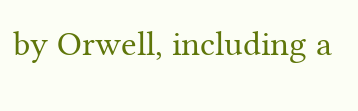by Orwell, including a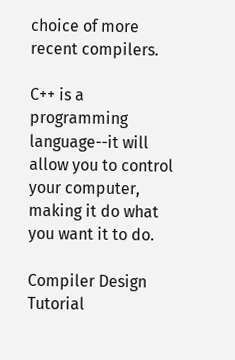choice of more recent compilers.

C++ is a programming language--it will allow you to control your computer, making it do what you want it to do.

Compiler Design Tutorial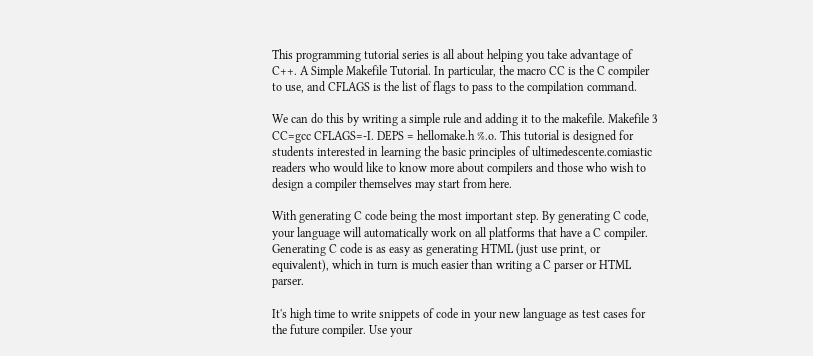This programming tutorial series is all about helping you take advantage of C++. A Simple Makefile Tutorial. In particular, the macro CC is the C compiler to use, and CFLAGS is the list of flags to pass to the compilation command.

We can do this by writing a simple rule and adding it to the makefile. Makefile 3 CC=gcc CFLAGS=-I. DEPS = hellomake.h %.o. This tutorial is designed for students interested in learning the basic principles of ultimedescente.comiastic readers who would like to know more about compilers and those who wish to design a compiler themselves may start from here.

With generating C code being the most important step. By generating C code, your language will automatically work on all platforms that have a C compiler. Generating C code is as easy as generating HTML (just use print, or equivalent), which in turn is much easier than writing a C parser or HTML parser.

It's high time to write snippets of code in your new language as test cases for the future compiler. Use your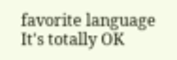favorite language It's totally OK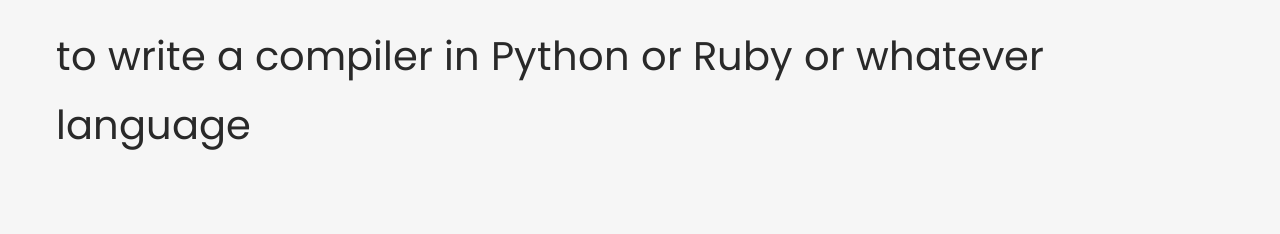to write a compiler in Python or Ruby or whatever language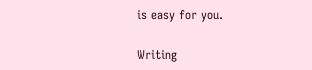is easy for you.

Writing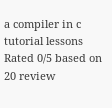a compiler in c tutorial lessons
Rated 0/5 based on 20 review